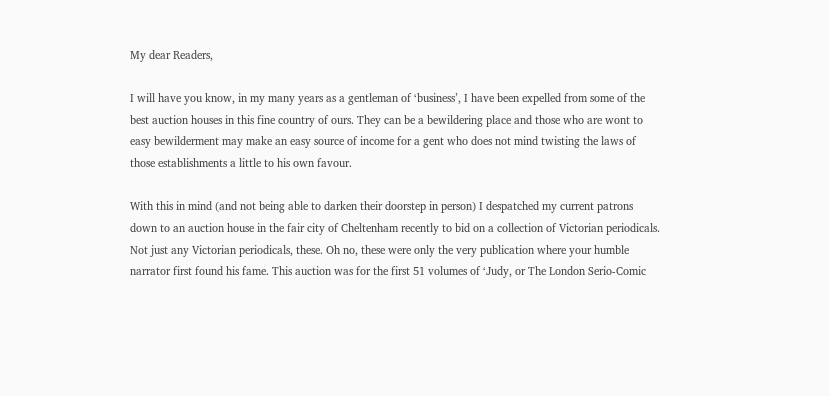My dear Readers,

I will have you know, in my many years as a gentleman of ‘business’, I have been expelled from some of the best auction houses in this fine country of ours. They can be a bewildering place and those who are wont to easy bewilderment may make an easy source of income for a gent who does not mind twisting the laws of those establishments a little to his own favour.

With this in mind (and not being able to darken their doorstep in person) I despatched my current patrons down to an auction house in the fair city of Cheltenham recently to bid on a collection of Victorian periodicals. Not just any Victorian periodicals, these. Oh no, these were only the very publication where your humble narrator first found his fame. This auction was for the first 51 volumes of ‘Judy, or The London Serio-Comic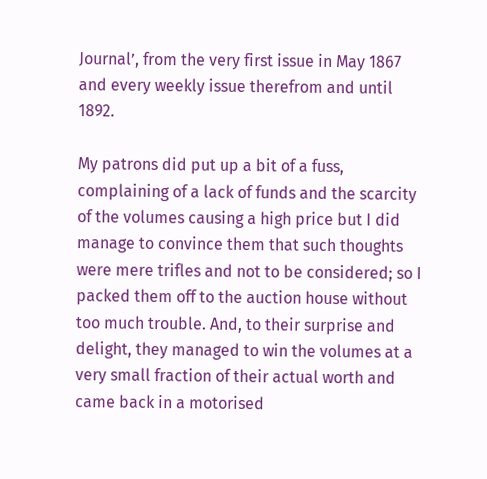Journal’, from the very first issue in May 1867 and every weekly issue therefrom and until 1892.

My patrons did put up a bit of a fuss, complaining of a lack of funds and the scarcity of the volumes causing a high price but I did manage to convince them that such thoughts were mere trifles and not to be considered; so I packed them off to the auction house without too much trouble. And, to their surprise and delight, they managed to win the volumes at a very small fraction of their actual worth and came back in a motorised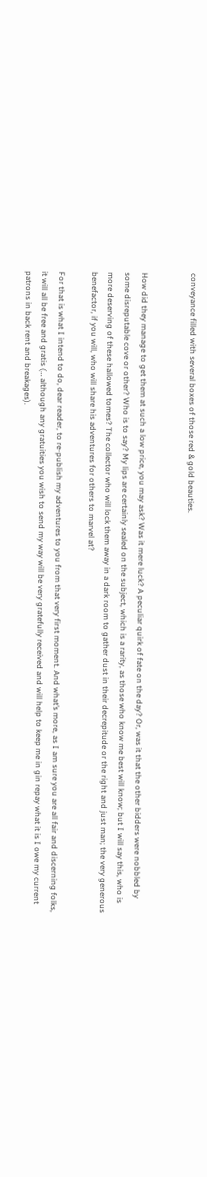conveyance filled with several boxes of those red & gold beauties.


How did they manage to get them at such a low price, you may ask? Was it mere luck? A peculiar quirk of fate on the day? Or, was it that the other bidders were nobbled by some disreputable cove or other? Who is to say? My lips are certainly sealed on the subject, which is a rarity, as those who know me best will know; but I will say this, who is more deserving of these hallowed tomes? The collector who will lock them away in a dark room to gather dust in their decrepitude or the right and just man; the very generous benefactor, if you will, who will share his adventures for others to marvel at?

For that is what I intend to do, dear reader, to re-publish my adventures to you from that very first moment. And what’s more, as I am sure you are all fair and discerning folks, it will all be free and gratis (… although any gratuities you wish to send my way will be very gratefully received and will help to keep me in gin repay what it is I owe my current patrons in back rent and breakages).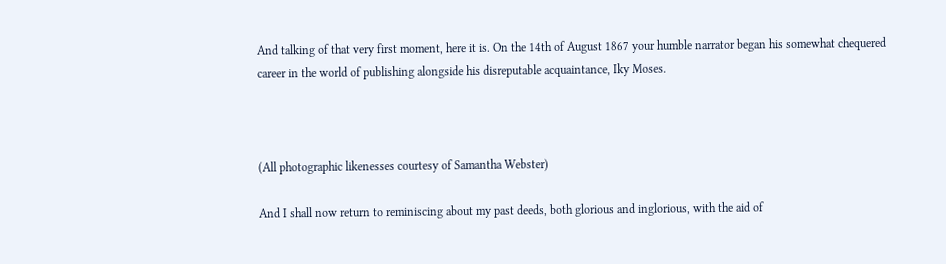And talking of that very first moment, here it is. On the 14th of August 1867 your humble narrator began his somewhat chequered career in the world of publishing alongside his disreputable acquaintance, Iky Moses.



(All photographic likenesses courtesy of Samantha Webster)

And I shall now return to reminiscing about my past deeds, both glorious and inglorious, with the aid of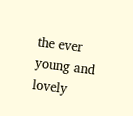the ever young and lovely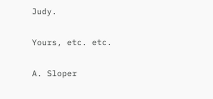Judy.

Yours, etc. etc.

A. Sloper